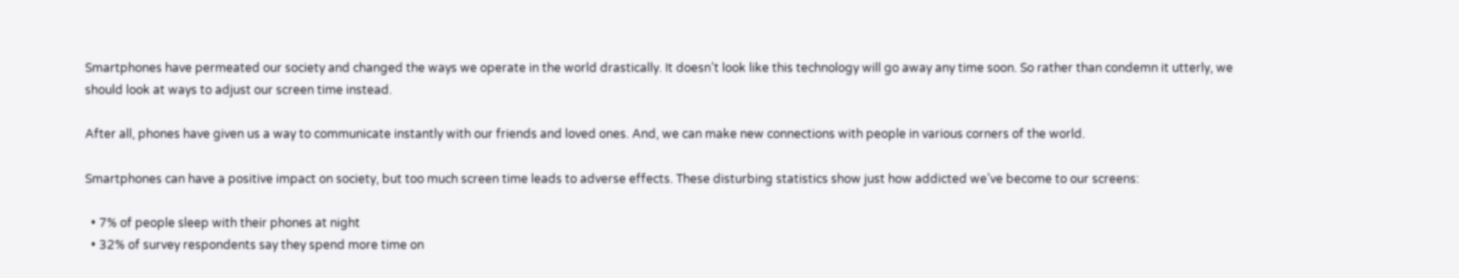Smartphones have permeated our society and changed the ways we operate in the world drastically. It doesn’t look like this technology will go away any time soon. So rather than condemn it utterly, we should look at ways to adjust our screen time instead.

After all, phones have given us a way to communicate instantly with our friends and loved ones. And, we can make new connections with people in various corners of the world.

Smartphones can have a positive impact on society, but too much screen time leads to adverse effects. These disturbing statistics show just how addicted we’ve become to our screens:

  • 7% of people sleep with their phones at night
  • 32% of survey respondents say they spend more time on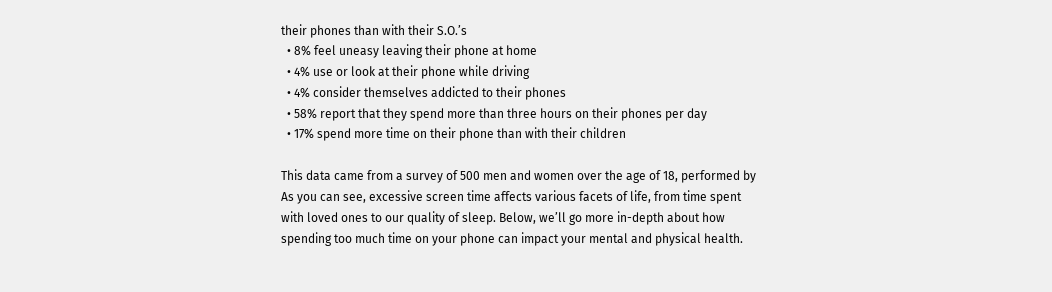their phones than with their S.O.’s
  • 8% feel uneasy leaving their phone at home
  • 4% use or look at their phone while driving
  • 4% consider themselves addicted to their phones
  • 58% report that they spend more than three hours on their phones per day
  • 17% spend more time on their phone than with their children

This data came from a survey of 500 men and women over the age of 18, performed by As you can see, excessive screen time affects various facets of life, from time spent with loved ones to our quality of sleep. Below, we’ll go more in-depth about how spending too much time on your phone can impact your mental and physical health.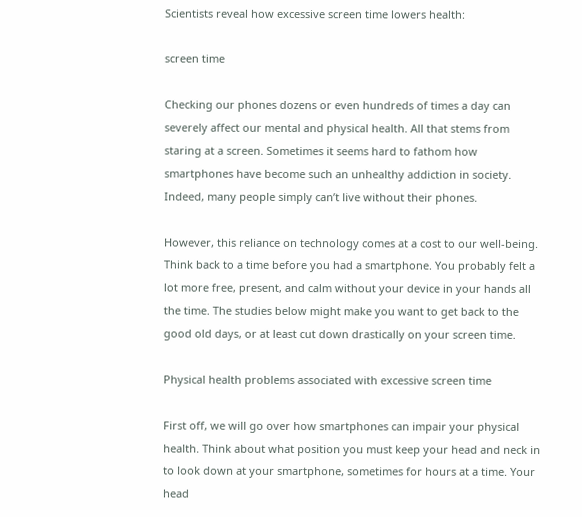Scientists reveal how excessive screen time lowers health:

screen time

Checking our phones dozens or even hundreds of times a day can severely affect our mental and physical health. All that stems from staring at a screen. Sometimes it seems hard to fathom how smartphones have become such an unhealthy addiction in society. Indeed, many people simply can’t live without their phones.

However, this reliance on technology comes at a cost to our well-being. Think back to a time before you had a smartphone. You probably felt a lot more free, present, and calm without your device in your hands all the time. The studies below might make you want to get back to the good old days, or at least cut down drastically on your screen time.

Physical health problems associated with excessive screen time

First off, we will go over how smartphones can impair your physical health. Think about what position you must keep your head and neck in to look down at your smartphone, sometimes for hours at a time. Your head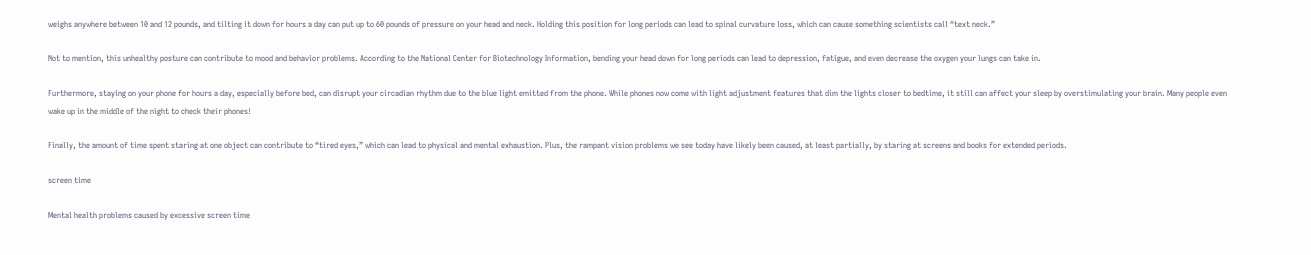weighs anywhere between 10 and 12 pounds, and tilting it down for hours a day can put up to 60 pounds of pressure on your head and neck. Holding this position for long periods can lead to spinal curvature loss, which can cause something scientists call “text neck.”

Not to mention, this unhealthy posture can contribute to mood and behavior problems. According to the National Center for Biotechnology Information, bending your head down for long periods can lead to depression, fatigue, and even decrease the oxygen your lungs can take in.

Furthermore, staying on your phone for hours a day, especially before bed, can disrupt your circadian rhythm due to the blue light emitted from the phone. While phones now come with light adjustment features that dim the lights closer to bedtime, it still can affect your sleep by overstimulating your brain. Many people even wake up in the middle of the night to check their phones!

Finally, the amount of time spent staring at one object can contribute to “tired eyes,” which can lead to physical and mental exhaustion. Plus, the rampant vision problems we see today have likely been caused, at least partially, by staring at screens and books for extended periods.

screen time

Mental health problems caused by excessive screen time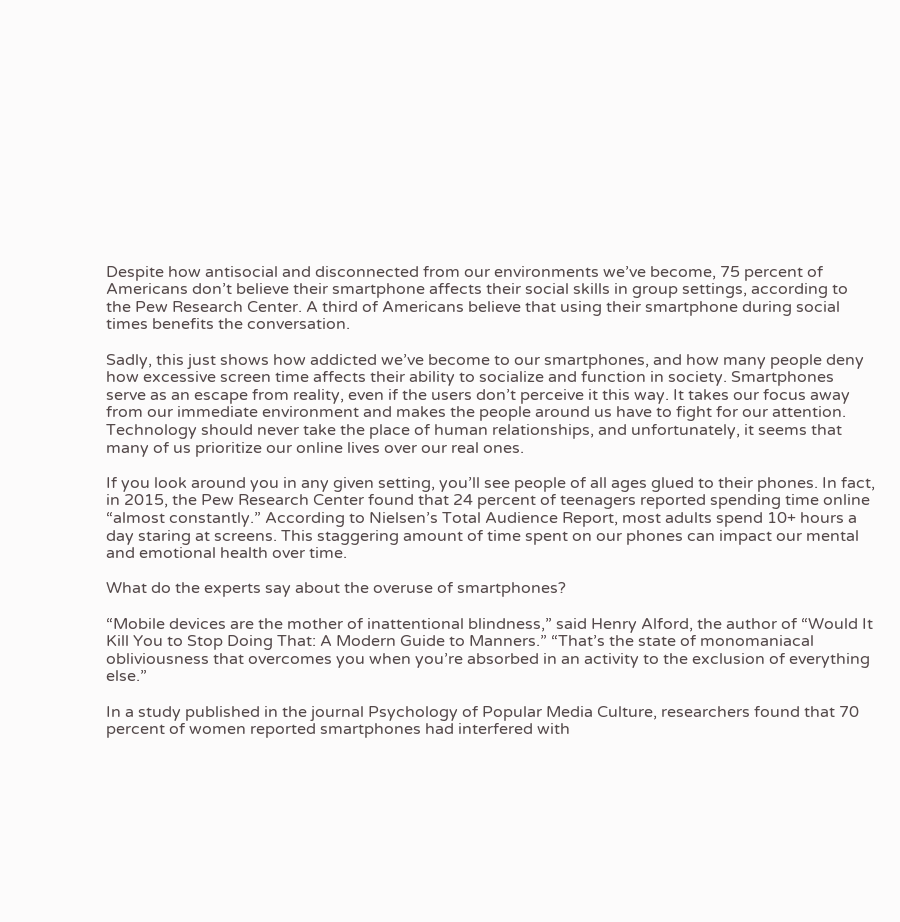Despite how antisocial and disconnected from our environments we’ve become, 75 percent of Americans don’t believe their smartphone affects their social skills in group settings, according to the Pew Research Center. A third of Americans believe that using their smartphone during social times benefits the conversation.

Sadly, this just shows how addicted we’ve become to our smartphones, and how many people deny how excessive screen time affects their ability to socialize and function in society. Smartphones serve as an escape from reality, even if the users don’t perceive it this way. It takes our focus away from our immediate environment and makes the people around us have to fight for our attention. Technology should never take the place of human relationships, and unfortunately, it seems that many of us prioritize our online lives over our real ones.

If you look around you in any given setting, you’ll see people of all ages glued to their phones. In fact, in 2015, the Pew Research Center found that 24 percent of teenagers reported spending time online “almost constantly.” According to Nielsen’s Total Audience Report, most adults spend 10+ hours a day staring at screens. This staggering amount of time spent on our phones can impact our mental and emotional health over time.

What do the experts say about the overuse of smartphones?

“Mobile devices are the mother of inattentional blindness,” said Henry Alford, the author of “Would It Kill You to Stop Doing That: A Modern Guide to Manners.” “That’s the state of monomaniacal obliviousness that overcomes you when you’re absorbed in an activity to the exclusion of everything else.”

In a study published in the journal Psychology of Popular Media Culture, researchers found that 70 percent of women reported smartphones had interfered with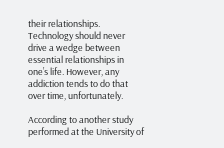their relationships. Technology should never drive a wedge between essential relationships in one’s life. However, any addiction tends to do that over time, unfortunately.

According to another study performed at the University of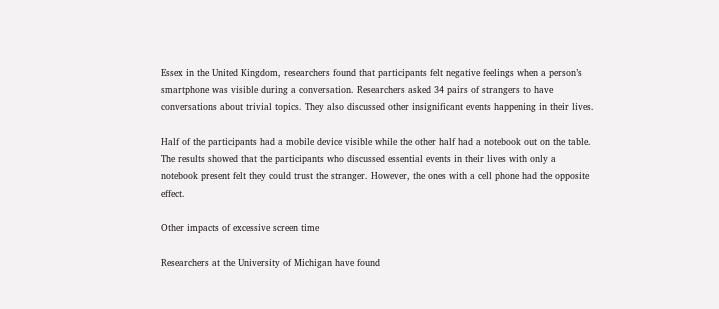Essex in the United Kingdom, researchers found that participants felt negative feelings when a person’s smartphone was visible during a conversation. Researchers asked 34 pairs of strangers to have conversations about trivial topics. They also discussed other insignificant events happening in their lives.

Half of the participants had a mobile device visible while the other half had a notebook out on the table. The results showed that the participants who discussed essential events in their lives with only a notebook present felt they could trust the stranger. However, the ones with a cell phone had the opposite effect.

Other impacts of excessive screen time

Researchers at the University of Michigan have found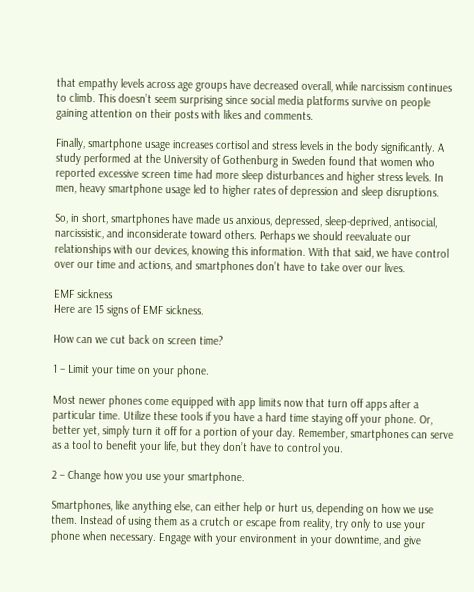that empathy levels across age groups have decreased overall, while narcissism continues to climb. This doesn’t seem surprising since social media platforms survive on people gaining attention on their posts with likes and comments.

Finally, smartphone usage increases cortisol and stress levels in the body significantly. A study performed at the University of Gothenburg in Sweden found that women who reported excessive screen time had more sleep disturbances and higher stress levels. In men, heavy smartphone usage led to higher rates of depression and sleep disruptions.

So, in short, smartphones have made us anxious, depressed, sleep-deprived, antisocial, narcissistic, and inconsiderate toward others. Perhaps we should reevaluate our relationships with our devices, knowing this information. With that said, we have control over our time and actions, and smartphones don’t have to take over our lives.

EMF sickness
Here are 15 signs of EMF sickness.

How can we cut back on screen time?

1 – Limit your time on your phone.

Most newer phones come equipped with app limits now that turn off apps after a particular time. Utilize these tools if you have a hard time staying off your phone. Or, better yet, simply turn it off for a portion of your day. Remember, smartphones can serve as a tool to benefit your life, but they don’t have to control you.

2 – Change how you use your smartphone.

Smartphones, like anything else, can either help or hurt us, depending on how we use them. Instead of using them as a crutch or escape from reality, try only to use your phone when necessary. Engage with your environment in your downtime, and give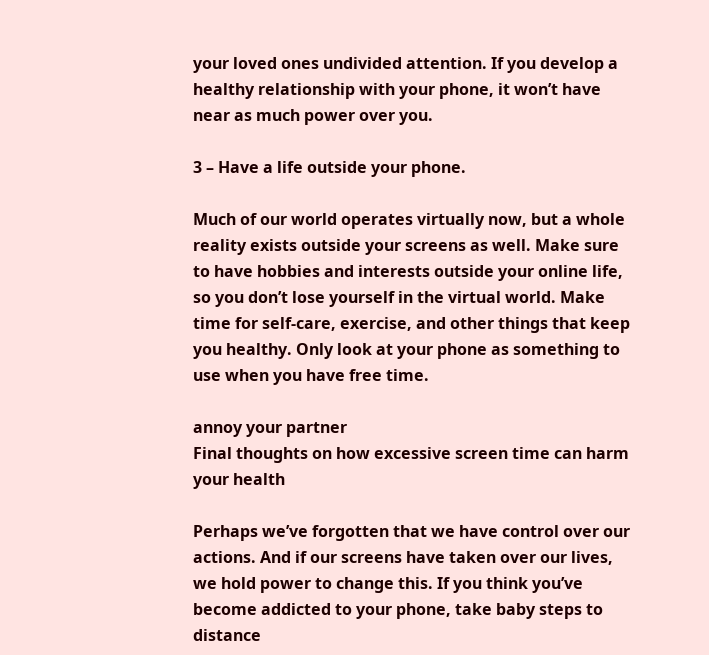your loved ones undivided attention. If you develop a healthy relationship with your phone, it won’t have near as much power over you.

3 – Have a life outside your phone.

Much of our world operates virtually now, but a whole reality exists outside your screens as well. Make sure to have hobbies and interests outside your online life, so you don’t lose yourself in the virtual world. Make time for self-care, exercise, and other things that keep you healthy. Only look at your phone as something to use when you have free time.

annoy your partner
Final thoughts on how excessive screen time can harm your health

Perhaps we’ve forgotten that we have control over our actions. And if our screens have taken over our lives, we hold power to change this. If you think you’ve become addicted to your phone, take baby steps to distance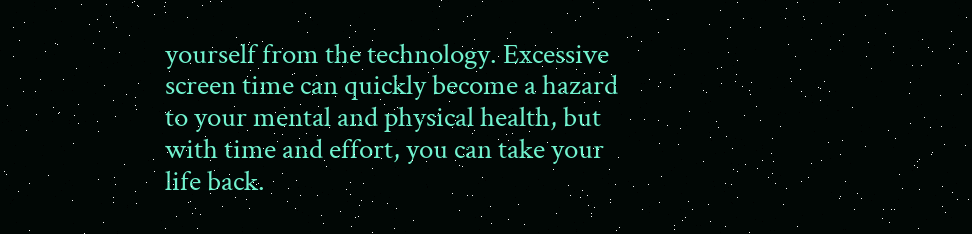yourself from the technology. Excessive screen time can quickly become a hazard to your mental and physical health, but with time and effort, you can take your life back.